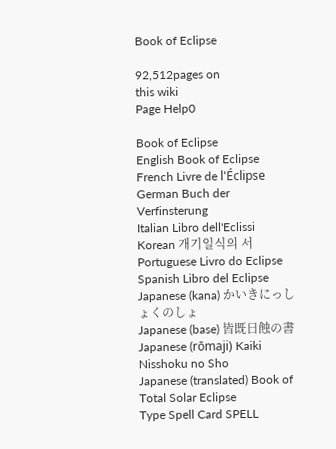Book of Eclipse

92,512pages on
this wiki
Page Help0

Book of Eclipse
English Book of Eclipse
French Livre de l'Éclipse
German Buch der Verfinsterung
Italian Libro dell'Eclissi
Korean 개기일식의 서
Portuguese Livro do Eclipse
Spanish Libro del Eclipse
Japanese (kana) かいきにっしょくのしょ
Japanese (base) 皆既日蝕の書
Japanese (rōmaji) Kaiki Nisshoku no Sho
Japanese (translated) Book of Total Solar Eclipse
Type Spell Card SPELL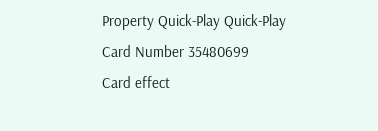Property Quick-Play Quick-Play
Card Number 35480699
Card effect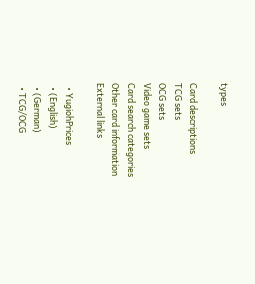types

Card descriptions
TCG sets
OCG sets
Video game sets
Card search categories
Other card information
External links

  • YugiohPrices
  • (English)
  • (German)
  • TCG/OCG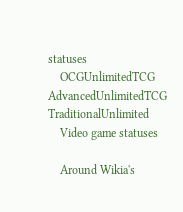statuses
    OCGUnlimitedTCG AdvancedUnlimitedTCG TraditionalUnlimited
    Video game statuses

    Around Wikia's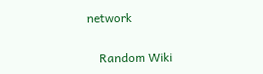network

    Random Wiki